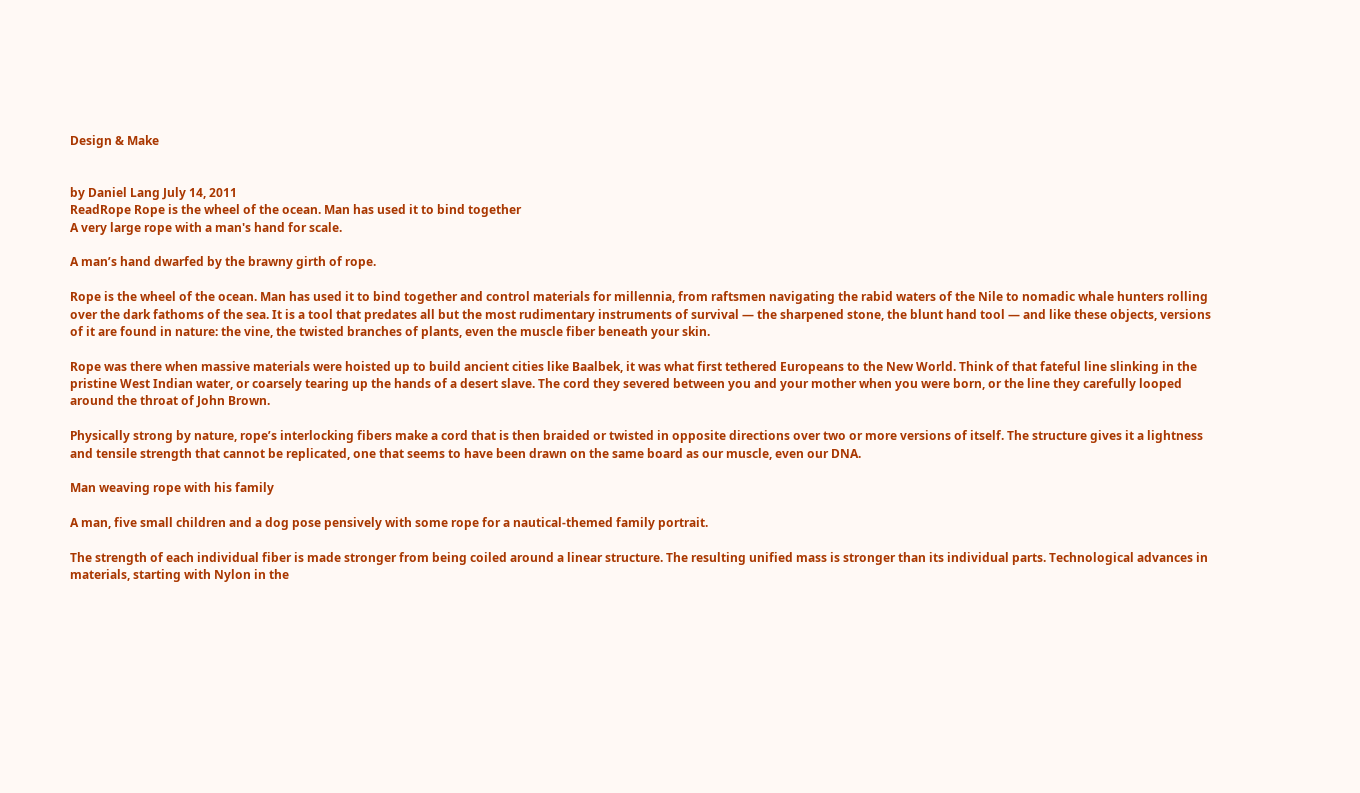Design & Make


by Daniel Lang July 14, 2011
ReadRope Rope is the wheel of the ocean. Man has used it to bind together
A very large rope with a man's hand for scale.

A man’s hand dwarfed by the brawny girth of rope.

Rope is the wheel of the ocean. Man has used it to bind together and control materials for millennia, from raftsmen navigating the rabid waters of the Nile to nomadic whale hunters rolling over the dark fathoms of the sea. It is a tool that predates all but the most rudimentary instruments of survival — the sharpened stone, the blunt hand tool — and like these objects, versions of it are found in nature: the vine, the twisted branches of plants, even the muscle fiber beneath your skin.

Rope was there when massive materials were hoisted up to build ancient cities like Baalbek, it was what first tethered Europeans to the New World. Think of that fateful line slinking in the pristine West Indian water, or coarsely tearing up the hands of a desert slave. The cord they severed between you and your mother when you were born, or the line they carefully looped around the throat of John Brown.

Physically strong by nature, rope’s interlocking fibers make a cord that is then braided or twisted in opposite directions over two or more versions of itself. The structure gives it a lightness and tensile strength that cannot be replicated, one that seems to have been drawn on the same board as our muscle, even our DNA.

Man weaving rope with his family

A man, five small children and a dog pose pensively with some rope for a nautical-themed family portrait.

The strength of each individual fiber is made stronger from being coiled around a linear structure. The resulting unified mass is stronger than its individual parts. Technological advances in materials, starting with Nylon in the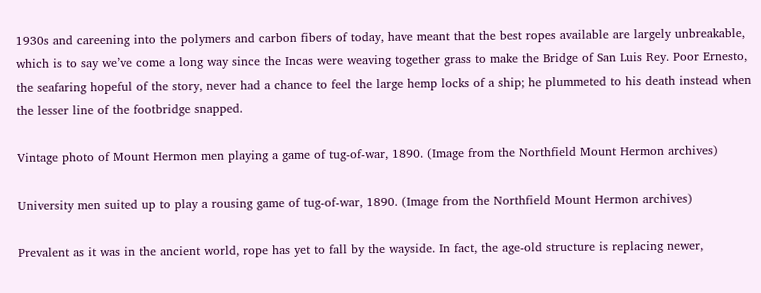1930s and careening into the polymers and carbon fibers of today, have meant that the best ropes available are largely unbreakable, which is to say we’ve come a long way since the Incas were weaving together grass to make the Bridge of San Luis Rey. Poor Ernesto, the seafaring hopeful of the story, never had a chance to feel the large hemp locks of a ship; he plummeted to his death instead when the lesser line of the footbridge snapped.

Vintage photo of Mount Hermon men playing a game of tug-of-war, 1890. (Image from the Northfield Mount Hermon archives)

University men suited up to play a rousing game of tug-of-war, 1890. (Image from the Northfield Mount Hermon archives)

Prevalent as it was in the ancient world, rope has yet to fall by the wayside. In fact, the age-old structure is replacing newer,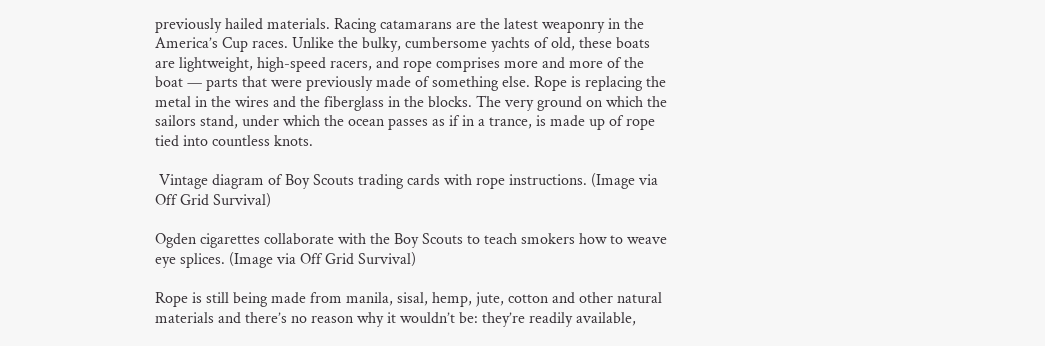previously hailed materials. Racing catamarans are the latest weaponry in the America’s Cup races. Unlike the bulky, cumbersome yachts of old, these boats are lightweight, high-speed racers, and rope comprises more and more of the boat — parts that were previously made of something else. Rope is replacing the metal in the wires and the fiberglass in the blocks. The very ground on which the sailors stand, under which the ocean passes as if in a trance, is made up of rope tied into countless knots.

 Vintage diagram of Boy Scouts trading cards with rope instructions. (Image via Off Grid Survival)

Ogden cigarettes collaborate with the Boy Scouts to teach smokers how to weave eye splices. (Image via Off Grid Survival)

Rope is still being made from manila, sisal, hemp, jute, cotton and other natural materials and there’s no reason why it wouldn’t be: they’re readily available,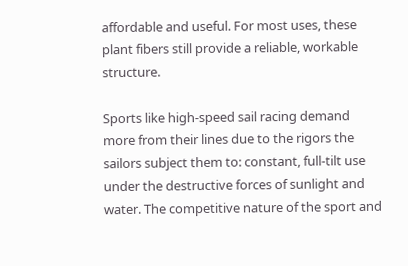affordable and useful. For most uses, these plant fibers still provide a reliable, workable structure.

Sports like high-speed sail racing demand more from their lines due to the rigors the sailors subject them to: constant, full-tilt use under the destructive forces of sunlight and water. The competitive nature of the sport and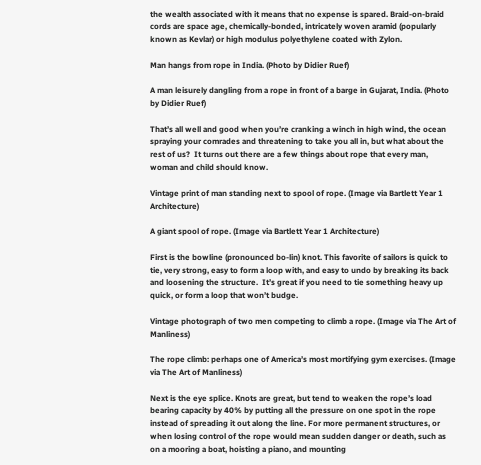the wealth associated with it means that no expense is spared. Braid-on-braid cords are space age, chemically-bonded, intricately woven aramid (popularly known as Kevlar) or high modulus polyethylene coated with Zylon.

Man hangs from rope in India. (Photo by Didier Ruef)

A man leisurely dangling from a rope in front of a barge in Gujarat, India. (Photo by Didier Ruef)

That’s all well and good when you’re cranking a winch in high wind, the ocean spraying your comrades and threatening to take you all in, but what about the rest of us?  It turns out there are a few things about rope that every man, woman and child should know.

Vintage print of man standing next to spool of rope. (Image via Bartlett Year 1 Architecture)

A giant spool of rope. (Image via Bartlett Year 1 Architecture)

First is the bowline (pronounced bo-lin) knot. This favorite of sailors is quick to tie, very strong, easy to form a loop with, and easy to undo by breaking its back and loosening the structure.  It’s great if you need to tie something heavy up quick, or form a loop that won’t budge.

Vintage photograph of two men competing to climb a rope. (Image via The Art of Manliness)

The rope climb: perhaps one of America’s most mortifying gym exercises. (Image via The Art of Manliness)

Next is the eye splice. Knots are great, but tend to weaken the rope’s load bearing capacity by 40% by putting all the pressure on one spot in the rope instead of spreading it out along the line. For more permanent structures, or when losing control of the rope would mean sudden danger or death, such as on a mooring a boat, hoisting a piano, and mounting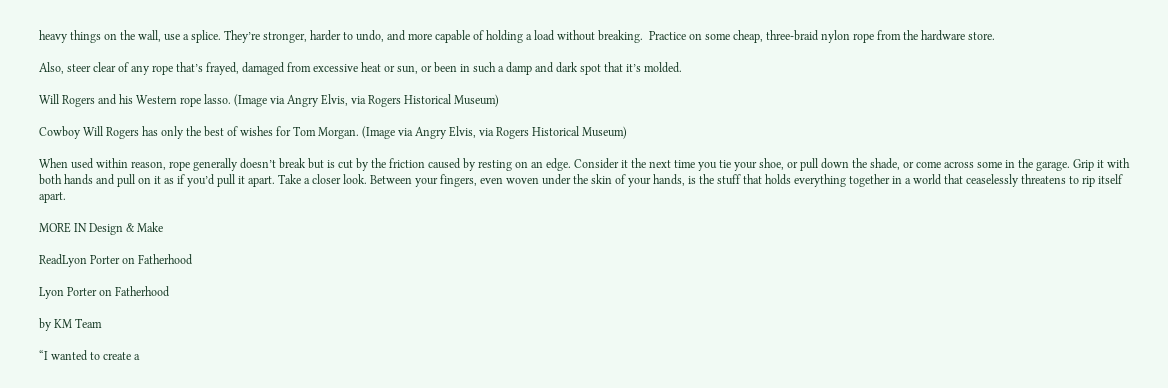heavy things on the wall, use a splice. They’re stronger, harder to undo, and more capable of holding a load without breaking.  Practice on some cheap, three-braid nylon rope from the hardware store.

Also, steer clear of any rope that’s frayed, damaged from excessive heat or sun, or been in such a damp and dark spot that it’s molded.

Will Rogers and his Western rope lasso. (Image via Angry Elvis, via Rogers Historical Museum)

Cowboy Will Rogers has only the best of wishes for Tom Morgan. (Image via Angry Elvis, via Rogers Historical Museum)

When used within reason, rope generally doesn’t break but is cut by the friction caused by resting on an edge. Consider it the next time you tie your shoe, or pull down the shade, or come across some in the garage. Grip it with both hands and pull on it as if you’d pull it apart. Take a closer look. Between your fingers, even woven under the skin of your hands, is the stuff that holds everything together in a world that ceaselessly threatens to rip itself apart.

MORE IN Design & Make

ReadLyon Porter on Fatherhood

Lyon Porter on Fatherhood

by KM Team

“I wanted to create a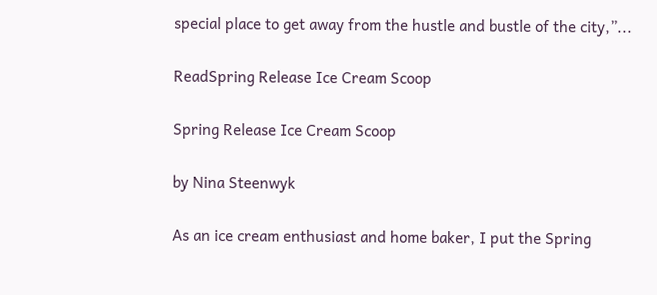special place to get away from the hustle and bustle of the city,”...

ReadSpring Release Ice Cream Scoop

Spring Release Ice Cream Scoop

by Nina Steenwyk

As an ice cream enthusiast and home baker, I put the Spring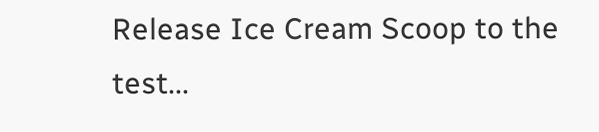Release Ice Cream Scoop to the test...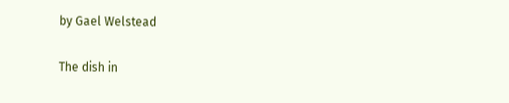by Gael Welstead

The dish in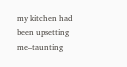my kitchen had been upsetting me–taunting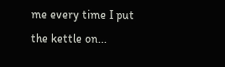me every time I put the kettle on...